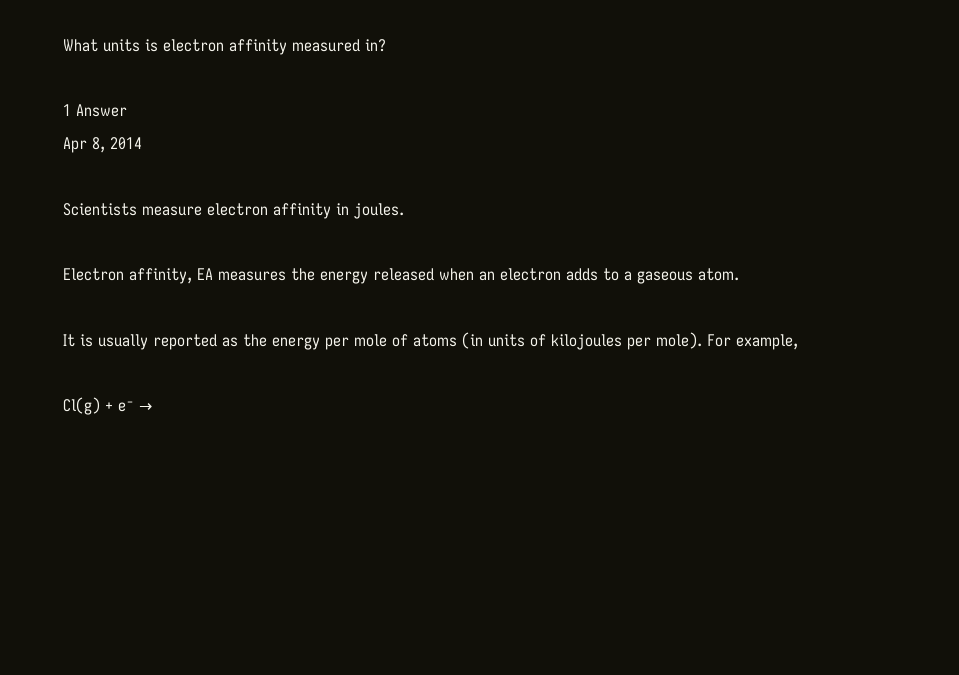What units is electron affinity measured in?

1 Answer
Apr 8, 2014

Scientists measure electron affinity in joules.

Electron affinity, EA measures the energy released when an electron adds to a gaseous atom.

It is usually reported as the energy per mole of atoms (in units of kilojoules per mole). For example,

Cl(g) + e⁻ →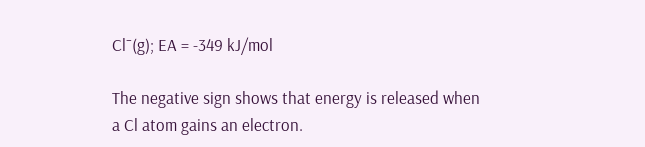Cl⁻(g); EA = -349 kJ/mol

The negative sign shows that energy is released when a Cl atom gains an electron.